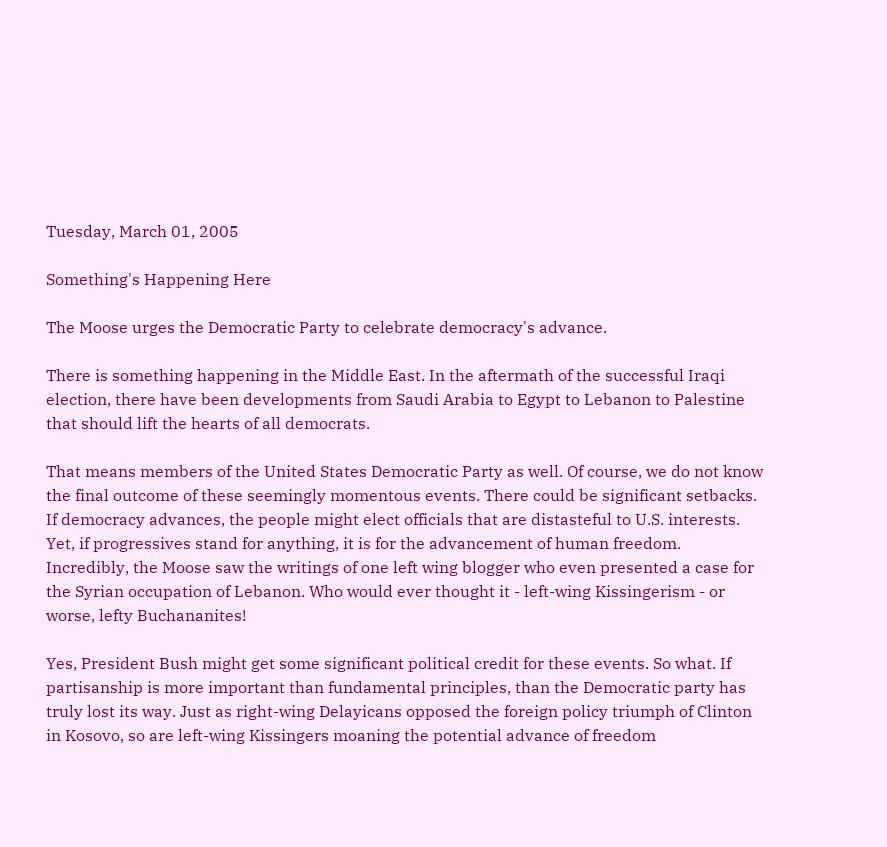Tuesday, March 01, 2005

Something's Happening Here

The Moose urges the Democratic Party to celebrate democracy's advance.

There is something happening in the Middle East. In the aftermath of the successful Iraqi election, there have been developments from Saudi Arabia to Egypt to Lebanon to Palestine that should lift the hearts of all democrats.

That means members of the United States Democratic Party as well. Of course, we do not know the final outcome of these seemingly momentous events. There could be significant setbacks. If democracy advances, the people might elect officials that are distasteful to U.S. interests. Yet, if progressives stand for anything, it is for the advancement of human freedom. Incredibly, the Moose saw the writings of one left wing blogger who even presented a case for the Syrian occupation of Lebanon. Who would ever thought it - left-wing Kissingerism - or worse, lefty Buchananites!

Yes, President Bush might get some significant political credit for these events. So what. If partisanship is more important than fundamental principles, than the Democratic party has truly lost its way. Just as right-wing Delayicans opposed the foreign policy triumph of Clinton in Kosovo, so are left-wing Kissingers moaning the potential advance of freedom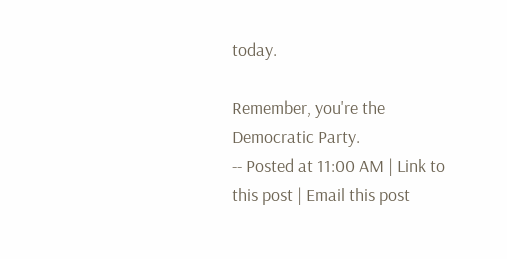today.

Remember, you're the Democratic Party.
-- Posted at 11:00 AM | Link to this post | Email this post